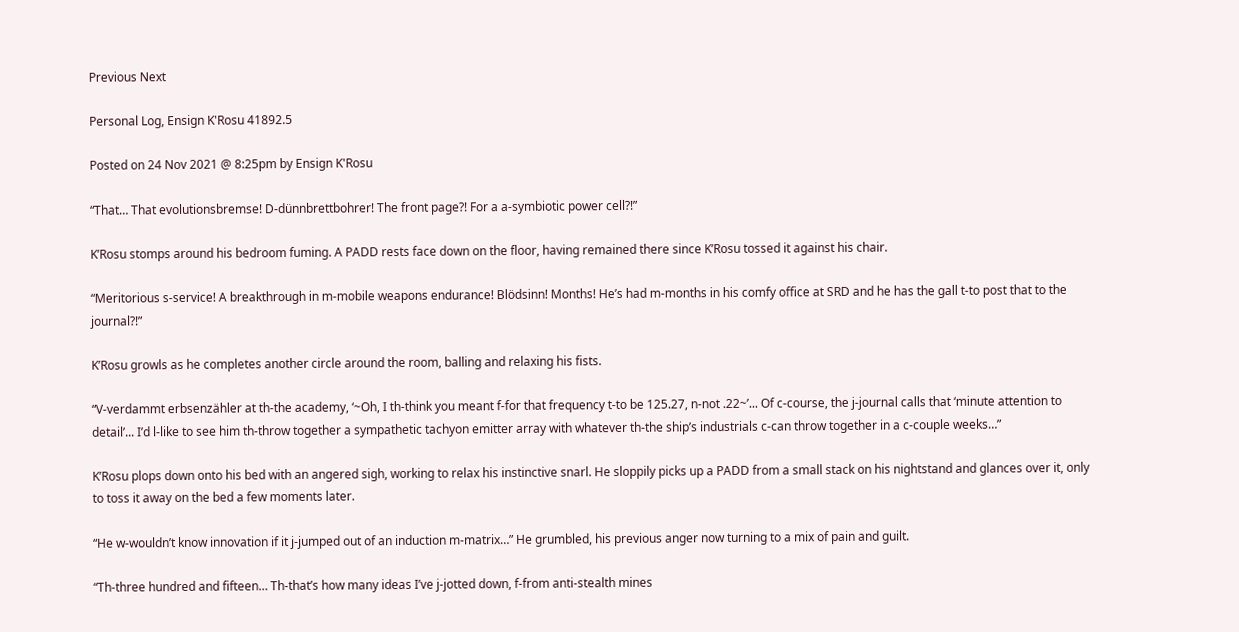Previous Next

Personal Log, Ensign K'Rosu 41892.5

Posted on 24 Nov 2021 @ 8:25pm by Ensign K'Rosu

“That… That evolutionsbremse! D-dünnbrettbohrer! The front page?! For a a-symbiotic power cell?!”

K’Rosu stomps around his bedroom fuming. A PADD rests face down on the floor, having remained there since K’Rosu tossed it against his chair.

“Meritorious s-service! A breakthrough in m-mobile weapons endurance! Blödsinn! Months! He’s had m-months in his comfy office at SRD and he has the gall t-to post that to the journal?!”

K’Rosu growls as he completes another circle around the room, balling and relaxing his fists.

“V-verdammt erbsenzähler at th-the academy, ‘~Oh, I th-think you meant f-for that frequency t-to be 125.27, n-not .22~’... Of c-course, the j-journal calls that ‘minute attention to detail’... I’d l-like to see him th-throw together a sympathetic tachyon emitter array with whatever th-the ship’s industrials c-can throw together in a c-couple weeks…”

K’Rosu plops down onto his bed with an angered sigh, working to relax his instinctive snarl. He sloppily picks up a PADD from a small stack on his nightstand and glances over it, only to toss it away on the bed a few moments later.

“He w-wouldn’t know innovation if it j-jumped out of an induction m-matrix…” He grumbled, his previous anger now turning to a mix of pain and guilt.

“Th-three hundred and fifteen… Th-that’s how many ideas I’ve j-jotted down, f-from anti-stealth mines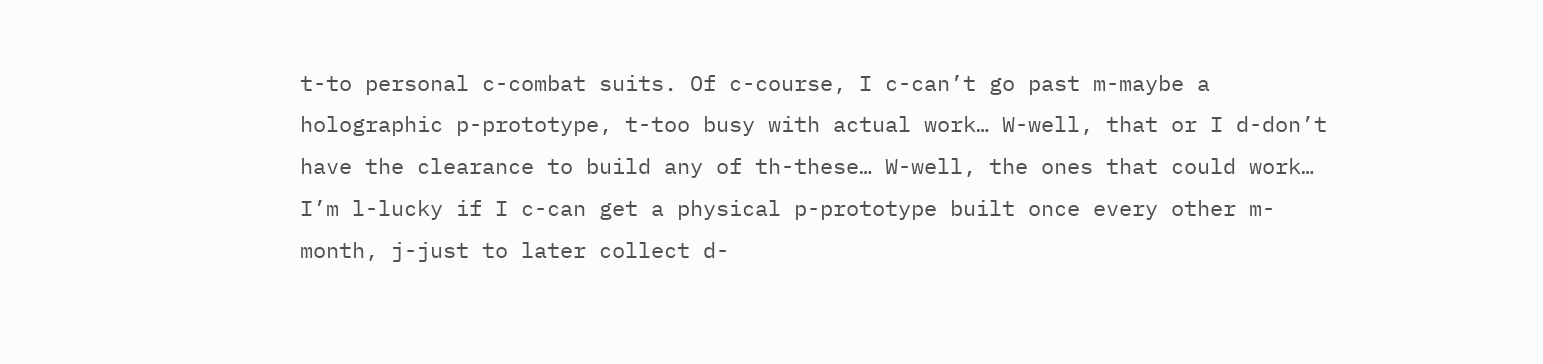t-to personal c-combat suits. Of c-course, I c-can’t go past m-maybe a holographic p-prototype, t-too busy with actual work… W-well, that or I d-don’t have the clearance to build any of th-these… W-well, the ones that could work… I’m l-lucky if I c-can get a physical p-prototype built once every other m-month, j-just to later collect d-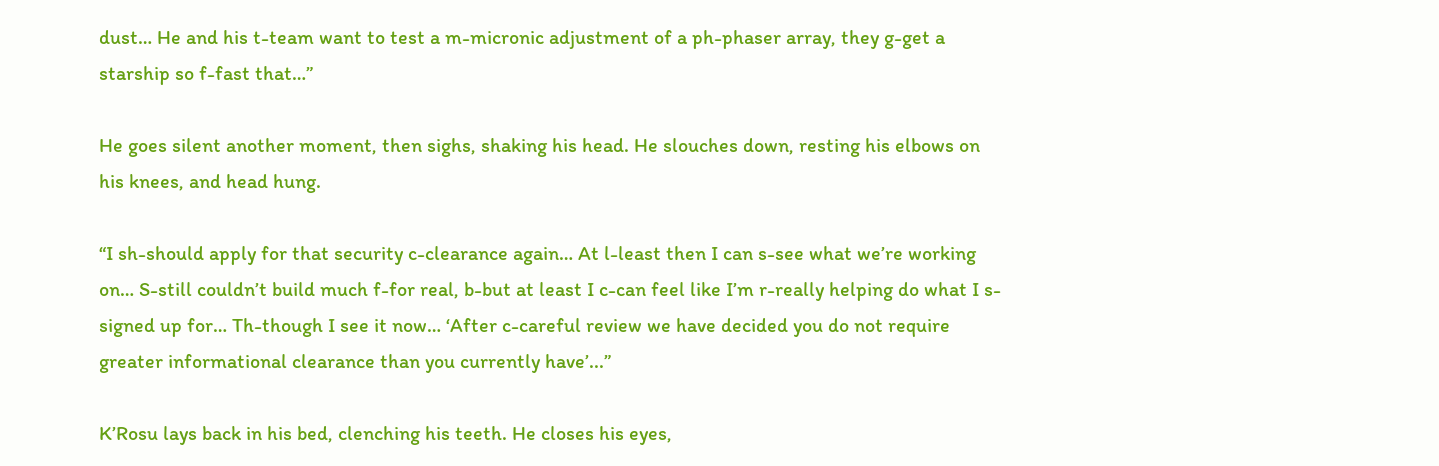dust… He and his t-team want to test a m-micronic adjustment of a ph-phaser array, they g-get a starship so f-fast that…”

He goes silent another moment, then sighs, shaking his head. He slouches down, resting his elbows on his knees, and head hung.

“I sh-should apply for that security c-clearance again… At l-least then I can s-see what we’re working on… S-still couldn’t build much f-for real, b-but at least I c-can feel like I’m r-really helping do what I s-signed up for… Th-though I see it now… ‘After c-careful review we have decided you do not require greater informational clearance than you currently have’...”

K’Rosu lays back in his bed, clenching his teeth. He closes his eyes,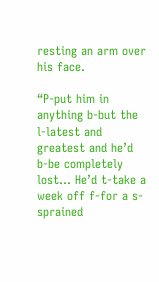resting an arm over his face.

“P-put him in anything b-but the l-latest and greatest and he’d b-be completely lost… He’d t-take a week off f-for a s-sprained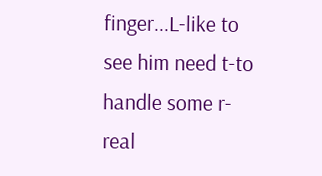finger...L-like to see him need t-to handle some r-real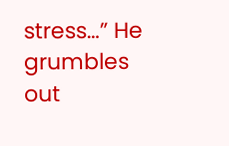stress…” He grumbles out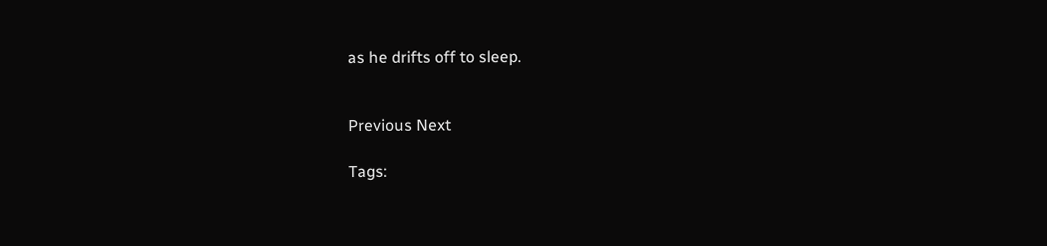as he drifts off to sleep.


Previous Next

Tags: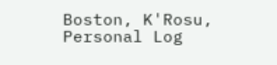Boston, K'Rosu, Personal Log